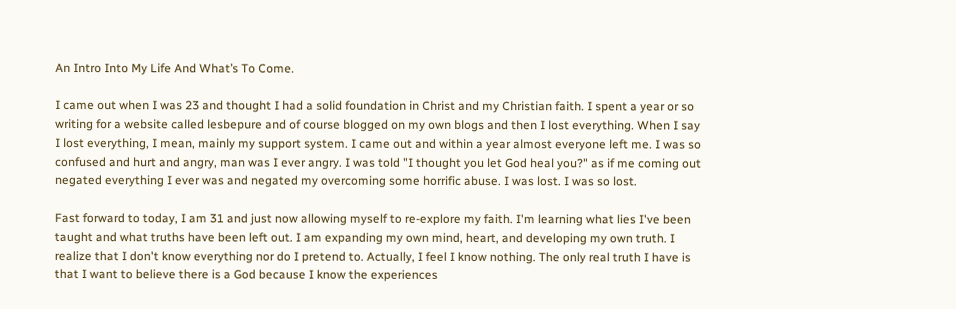An Intro Into My Life And What’s To Come.

I came out when I was 23 and thought I had a solid foundation in Christ and my Christian faith. I spent a year or so writing for a website called lesbepure and of course blogged on my own blogs and then I lost everything. When I say I lost everything, I mean, mainly my support system. I came out and within a year almost everyone left me. I was so confused and hurt and angry, man was I ever angry. I was told "I thought you let God heal you?" as if me coming out negated everything I ever was and negated my overcoming some horrific abuse. I was lost. I was so lost.

Fast forward to today, I am 31 and just now allowing myself to re-explore my faith. I'm learning what lies I've been taught and what truths have been left out. I am expanding my own mind, heart, and developing my own truth. I realize that I don't know everything nor do I pretend to. Actually, I feel I know nothing. The only real truth I have is that I want to believe there is a God because I know the experiences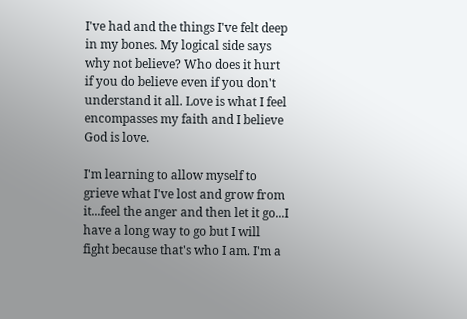I've had and the things I've felt deep in my bones. My logical side says why not believe? Who does it hurt if you do believe even if you don't understand it all. Love is what I feel encompasses my faith and I believe God is love.

I'm learning to allow myself to grieve what I've lost and grow from it...feel the anger and then let it go...I have a long way to go but I will fight because that's who I am. I'm a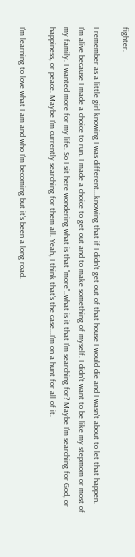fighter.

I remember as a little girl knowing I was different...knowing that if I didn't get out of that house I would die and I wasn't about to let that happen. I'm alive because I made a choice to run. I made a choice to get out and to make something of myself. I didn't want to be like my stepmom or most of my family. I wanted more for my life. So I sit here wondering what is that "more"..what is it that I'm searching for? Maybe I'm searching for God, or happiness, or peace. Maybe I'm currently searching for them all. Yeah, I think that's the case...I'm on a hunt for all of it.

I'm learning to love what I am and who I'm becoming but it's been a long road.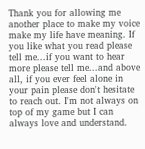Thank you for allowing me another place to make my voice make my life have meaning. If you like what you read please tell me...if you want to hear more please tell me...and above all, if you ever feel alone in your pain please don't hesitate to reach out. I'm not always on top of my game but I can always love and understand.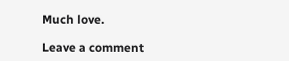Much love.

Leave a comment